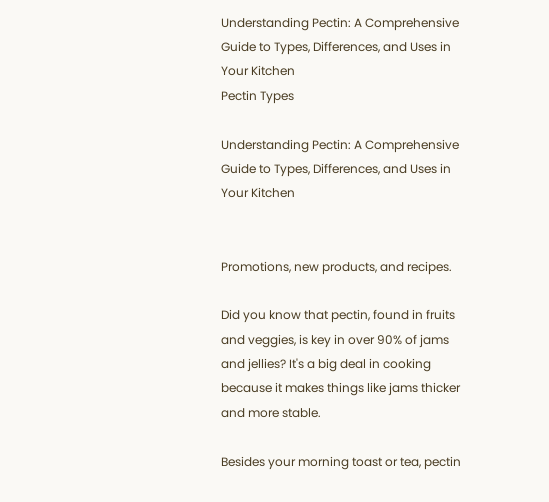Understanding Pectin: A Comprehensive Guide to Types, Differences, and Uses in Your Kitchen
Pectin Types

Understanding Pectin: A Comprehensive Guide to Types, Differences, and Uses in Your Kitchen


Promotions, new products, and recipes.

Did you know that pectin, found in fruits and veggies, is key in over 90% of jams and jellies? It's a big deal in cooking because it makes things like jams thicker and more stable.

Besides your morning toast or tea, pectin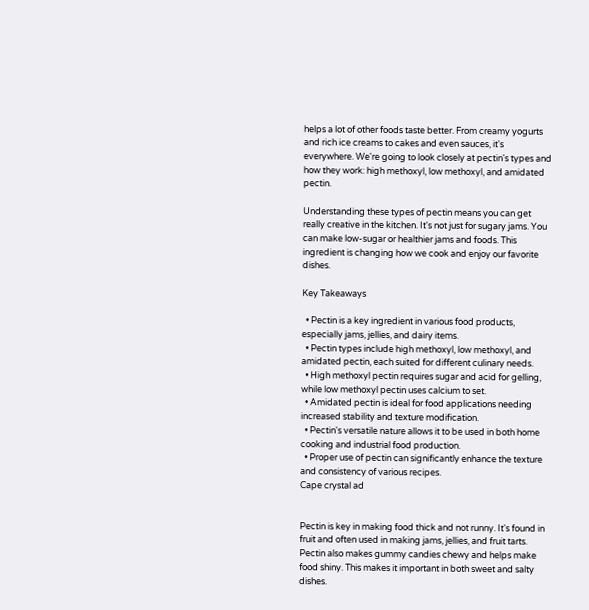helps a lot of other foods taste better. From creamy yogurts and rich ice creams to cakes and even sauces, it's everywhere. We're going to look closely at pectin's types and how they work: high methoxyl, low methoxyl, and amidated pectin.

Understanding these types of pectin means you can get really creative in the kitchen. It's not just for sugary jams. You can make low-sugar or healthier jams and foods. This ingredient is changing how we cook and enjoy our favorite dishes.

Key Takeaways

  • Pectin is a key ingredient in various food products, especially jams, jellies, and dairy items.
  • Pectin types include high methoxyl, low methoxyl, and amidated pectin, each suited for different culinary needs.
  • High methoxyl pectin requires sugar and acid for gelling, while low methoxyl pectin uses calcium to set.
  • Amidated pectin is ideal for food applications needing increased stability and texture modification.
  • Pectin's versatile nature allows it to be used in both home cooking and industrial food production.
  • Proper use of pectin can significantly enhance the texture and consistency of various recipes.
Cape crystal ad


Pectin is key in making food thick and not runny. It's found in fruit and often used in making jams, jellies, and fruit tarts. Pectin also makes gummy candies chewy and helps make food shiny. This makes it important in both sweet and salty dishes.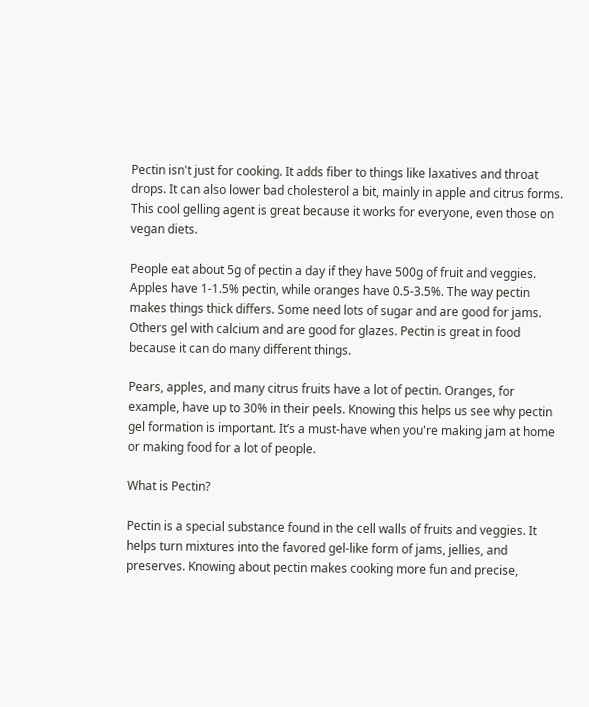Pectin isn't just for cooking. It adds fiber to things like laxatives and throat drops. It can also lower bad cholesterol a bit, mainly in apple and citrus forms. This cool gelling agent is great because it works for everyone, even those on vegan diets.

People eat about 5g of pectin a day if they have 500g of fruit and veggies. Apples have 1-1.5% pectin, while oranges have 0.5-3.5%. The way pectin makes things thick differs. Some need lots of sugar and are good for jams. Others gel with calcium and are good for glazes. Pectin is great in food because it can do many different things.

Pears, apples, and many citrus fruits have a lot of pectin. Oranges, for example, have up to 30% in their peels. Knowing this helps us see why pectin gel formation is important. It’s a must-have when you're making jam at home or making food for a lot of people.

What is Pectin?

Pectin is a special substance found in the cell walls of fruits and veggies. It helps turn mixtures into the favored gel-like form of jams, jellies, and preserves. Knowing about pectin makes cooking more fun and precise,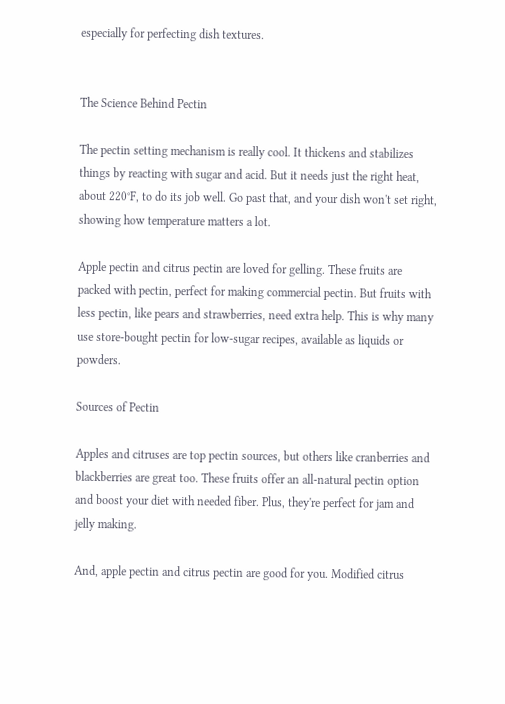especially for perfecting dish textures.


The Science Behind Pectin

The pectin setting mechanism is really cool. It thickens and stabilizes things by reacting with sugar and acid. But it needs just the right heat, about 220°F, to do its job well. Go past that, and your dish won't set right, showing how temperature matters a lot.

Apple pectin and citrus pectin are loved for gelling. These fruits are packed with pectin, perfect for making commercial pectin. But fruits with less pectin, like pears and strawberries, need extra help. This is why many use store-bought pectin for low-sugar recipes, available as liquids or powders.

Sources of Pectin

Apples and citruses are top pectin sources, but others like cranberries and blackberries are great too. These fruits offer an all-natural pectin option and boost your diet with needed fiber. Plus, they're perfect for jam and jelly making.

And, apple pectin and citrus pectin are good for you. Modified citrus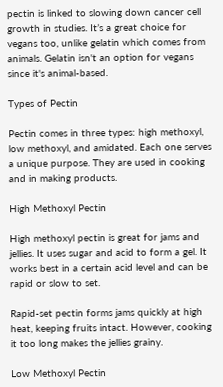pectin is linked to slowing down cancer cell growth in studies. It’s a great choice for vegans too, unlike gelatin which comes from animals. Gelatin isn't an option for vegans since it's animal-based.

Types of Pectin

Pectin comes in three types: high methoxyl, low methoxyl, and amidated. Each one serves a unique purpose. They are used in cooking and in making products.

High Methoxyl Pectin

High methoxyl pectin is great for jams and jellies. It uses sugar and acid to form a gel. It works best in a certain acid level and can be rapid or slow to set.

Rapid-set pectin forms jams quickly at high heat, keeping fruits intact. However, cooking it too long makes the jellies grainy.

Low Methoxyl Pectin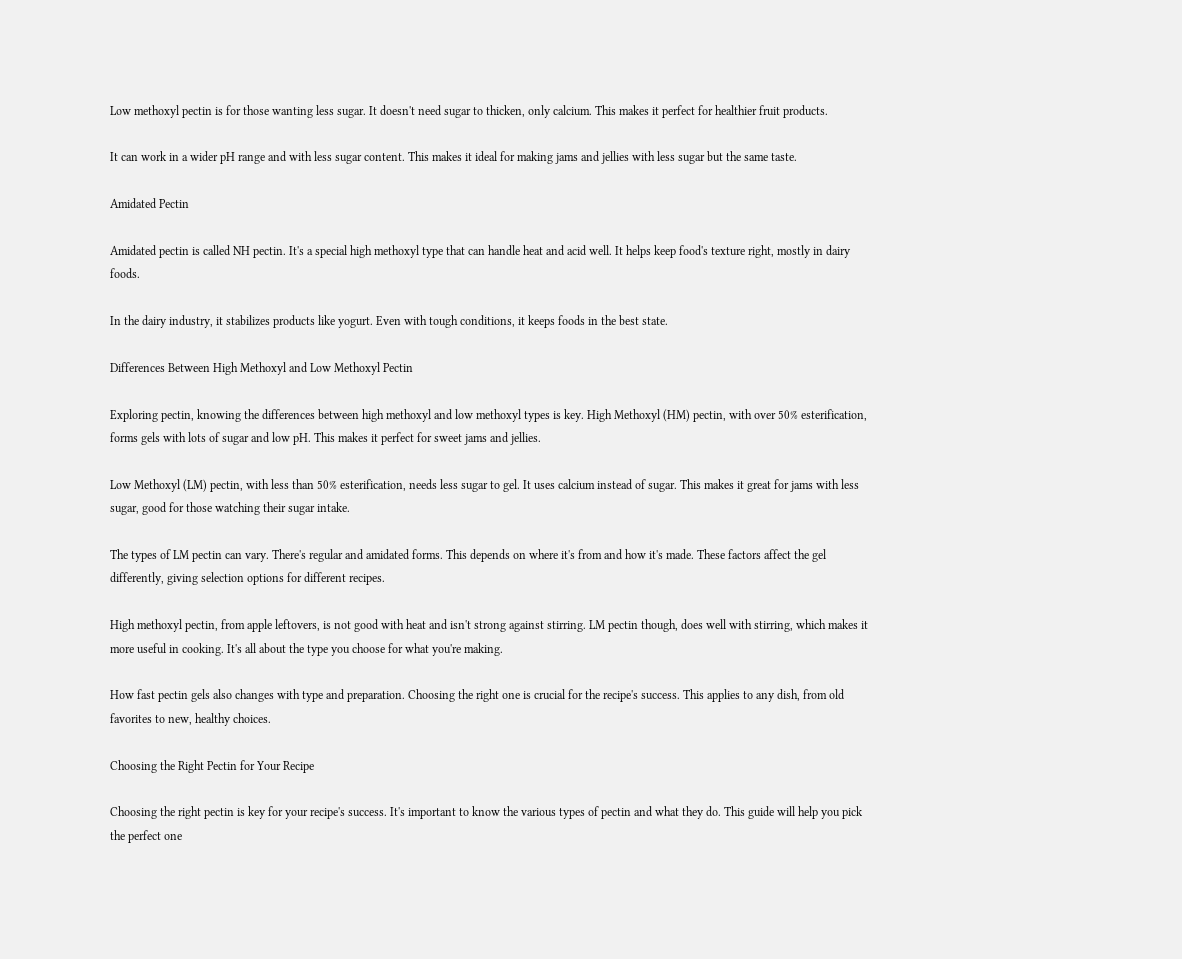Low methoxyl pectin is for those wanting less sugar. It doesn't need sugar to thicken, only calcium. This makes it perfect for healthier fruit products.

It can work in a wider pH range and with less sugar content. This makes it ideal for making jams and jellies with less sugar but the same taste.

Amidated Pectin

Amidated pectin is called NH pectin. It's a special high methoxyl type that can handle heat and acid well. It helps keep food's texture right, mostly in dairy foods.

In the dairy industry, it stabilizes products like yogurt. Even with tough conditions, it keeps foods in the best state.

Differences Between High Methoxyl and Low Methoxyl Pectin

Exploring pectin, knowing the differences between high methoxyl and low methoxyl types is key. High Methoxyl (HM) pectin, with over 50% esterification, forms gels with lots of sugar and low pH. This makes it perfect for sweet jams and jellies.

Low Methoxyl (LM) pectin, with less than 50% esterification, needs less sugar to gel. It uses calcium instead of sugar. This makes it great for jams with less sugar, good for those watching their sugar intake.

The types of LM pectin can vary. There's regular and amidated forms. This depends on where it's from and how it's made. These factors affect the gel differently, giving selection options for different recipes.

High methoxyl pectin, from apple leftovers, is not good with heat and isn't strong against stirring. LM pectin though, does well with stirring, which makes it more useful in cooking. It's all about the type you choose for what you're making.

How fast pectin gels also changes with type and preparation. Choosing the right one is crucial for the recipe's success. This applies to any dish, from old favorites to new, healthy choices.

Choosing the Right Pectin for Your Recipe

Choosing the right pectin is key for your recipe's success. It's important to know the various types of pectin and what they do. This guide will help you pick the perfect one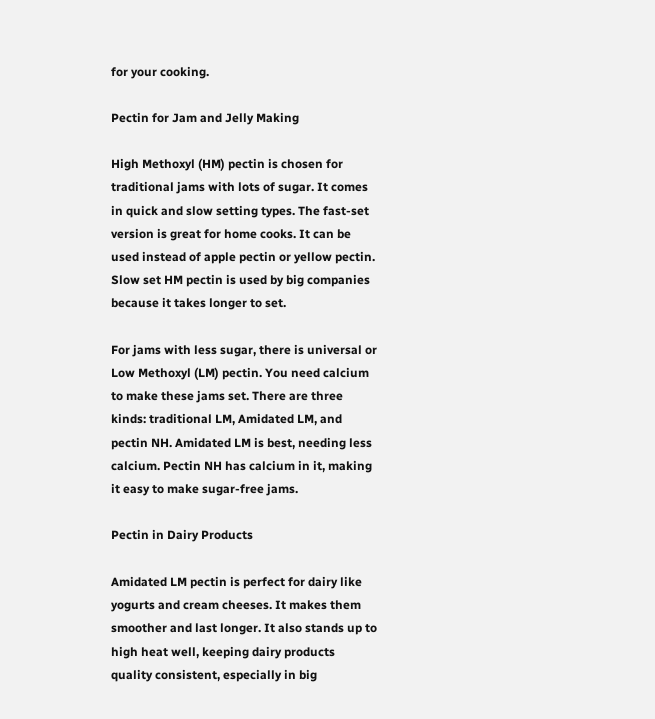for your cooking.

Pectin for Jam and Jelly Making

High Methoxyl (HM) pectin is chosen for traditional jams with lots of sugar. It comes in quick and slow setting types. The fast-set version is great for home cooks. It can be used instead of apple pectin or yellow pectin. Slow set HM pectin is used by big companies because it takes longer to set.

For jams with less sugar, there is universal or Low Methoxyl (LM) pectin. You need calcium to make these jams set. There are three kinds: traditional LM, Amidated LM, and pectin NH. Amidated LM is best, needing less calcium. Pectin NH has calcium in it, making it easy to make sugar-free jams.

Pectin in Dairy Products

Amidated LM pectin is perfect for dairy like yogurts and cream cheeses. It makes them smoother and last longer. It also stands up to high heat well, keeping dairy products quality consistent, especially in big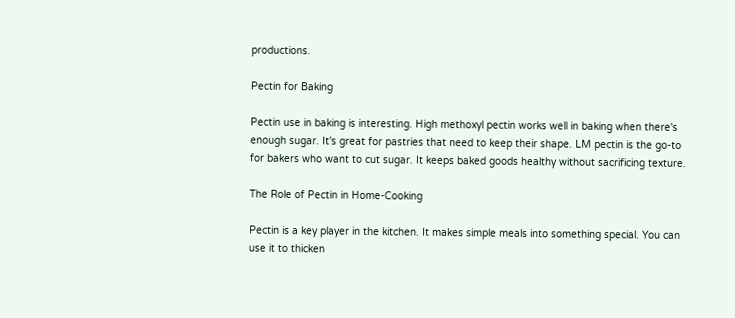productions.

Pectin for Baking

Pectin use in baking is interesting. High methoxyl pectin works well in baking when there's enough sugar. It's great for pastries that need to keep their shape. LM pectin is the go-to for bakers who want to cut sugar. It keeps baked goods healthy without sacrificing texture.

The Role of Pectin in Home-Cooking

Pectin is a key player in the kitchen. It makes simple meals into something special. You can use it to thicken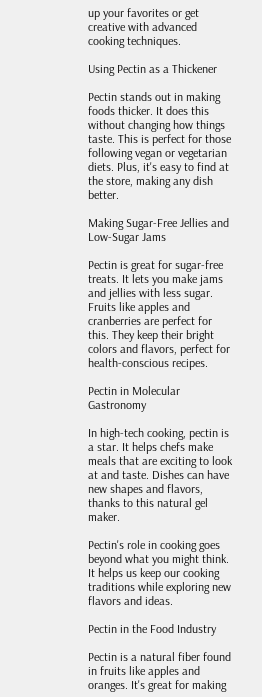up your favorites or get creative with advanced cooking techniques.

Using Pectin as a Thickener

Pectin stands out in making foods thicker. It does this without changing how things taste. This is perfect for those following vegan or vegetarian diets. Plus, it's easy to find at the store, making any dish better.

Making Sugar-Free Jellies and Low-Sugar Jams

Pectin is great for sugar-free treats. It lets you make jams and jellies with less sugar. Fruits like apples and cranberries are perfect for this. They keep their bright colors and flavors, perfect for health-conscious recipes.

Pectin in Molecular Gastronomy

In high-tech cooking, pectin is a star. It helps chefs make meals that are exciting to look at and taste. Dishes can have new shapes and flavors, thanks to this natural gel maker.

Pectin's role in cooking goes beyond what you might think. It helps us keep our cooking traditions while exploring new flavors and ideas.

Pectin in the Food Industry

Pectin is a natural fiber found in fruits like apples and oranges. It's great for making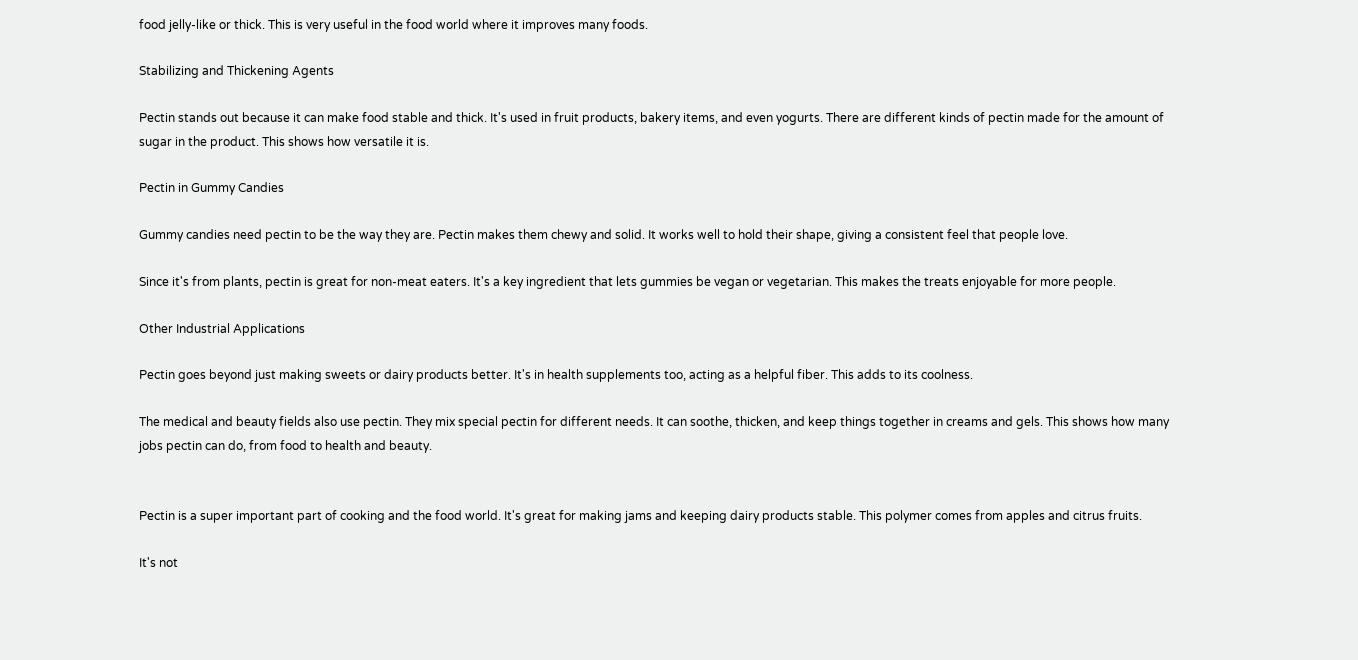food jelly-like or thick. This is very useful in the food world where it improves many foods.

Stabilizing and Thickening Agents

Pectin stands out because it can make food stable and thick. It's used in fruit products, bakery items, and even yogurts. There are different kinds of pectin made for the amount of sugar in the product. This shows how versatile it is.

Pectin in Gummy Candies

Gummy candies need pectin to be the way they are. Pectin makes them chewy and solid. It works well to hold their shape, giving a consistent feel that people love.

Since it's from plants, pectin is great for non-meat eaters. It's a key ingredient that lets gummies be vegan or vegetarian. This makes the treats enjoyable for more people.

Other Industrial Applications

Pectin goes beyond just making sweets or dairy products better. It's in health supplements too, acting as a helpful fiber. This adds to its coolness.

The medical and beauty fields also use pectin. They mix special pectin for different needs. It can soothe, thicken, and keep things together in creams and gels. This shows how many jobs pectin can do, from food to health and beauty.


Pectin is a super important part of cooking and the food world. It's great for making jams and keeping dairy products stable. This polymer comes from apples and citrus fruits.

It's not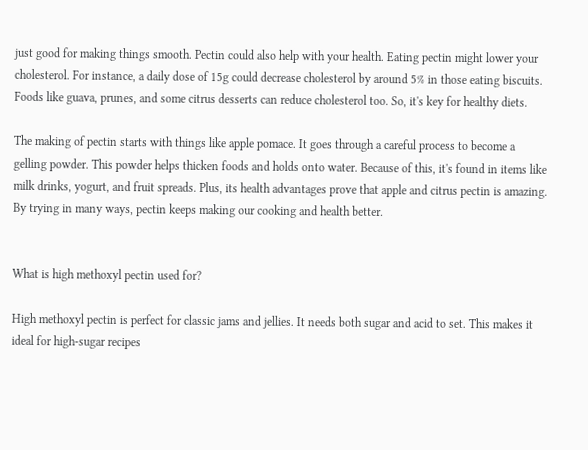just good for making things smooth. Pectin could also help with your health. Eating pectin might lower your cholesterol. For instance, a daily dose of 15g could decrease cholesterol by around 5% in those eating biscuits. Foods like guava, prunes, and some citrus desserts can reduce cholesterol too. So, it's key for healthy diets.

The making of pectin starts with things like apple pomace. It goes through a careful process to become a gelling powder. This powder helps thicken foods and holds onto water. Because of this, it's found in items like milk drinks, yogurt, and fruit spreads. Plus, its health advantages prove that apple and citrus pectin is amazing. By trying in many ways, pectin keeps making our cooking and health better.


What is high methoxyl pectin used for?

High methoxyl pectin is perfect for classic jams and jellies. It needs both sugar and acid to set. This makes it ideal for high-sugar recipes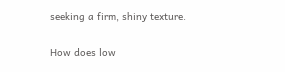seeking a firm, shiny texture.

How does low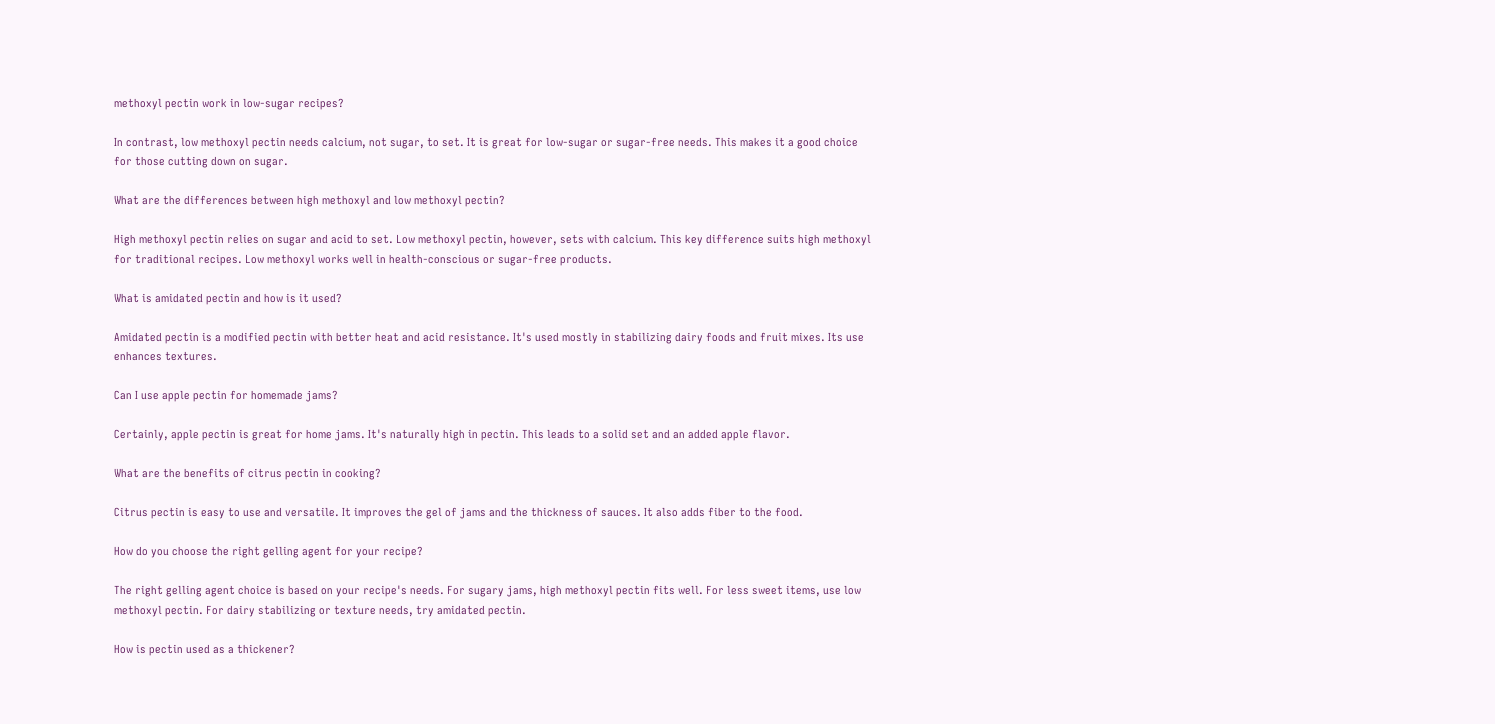methoxyl pectin work in low-sugar recipes?

In contrast, low methoxyl pectin needs calcium, not sugar, to set. It is great for low-sugar or sugar-free needs. This makes it a good choice for those cutting down on sugar.

What are the differences between high methoxyl and low methoxyl pectin?

High methoxyl pectin relies on sugar and acid to set. Low methoxyl pectin, however, sets with calcium. This key difference suits high methoxyl for traditional recipes. Low methoxyl works well in health-conscious or sugar-free products.

What is amidated pectin and how is it used?

Amidated pectin is a modified pectin with better heat and acid resistance. It's used mostly in stabilizing dairy foods and fruit mixes. Its use enhances textures.

Can I use apple pectin for homemade jams?

Certainly, apple pectin is great for home jams. It's naturally high in pectin. This leads to a solid set and an added apple flavor.

What are the benefits of citrus pectin in cooking?

Citrus pectin is easy to use and versatile. It improves the gel of jams and the thickness of sauces. It also adds fiber to the food.

How do you choose the right gelling agent for your recipe?

The right gelling agent choice is based on your recipe's needs. For sugary jams, high methoxyl pectin fits well. For less sweet items, use low methoxyl pectin. For dairy stabilizing or texture needs, try amidated pectin.

How is pectin used as a thickener?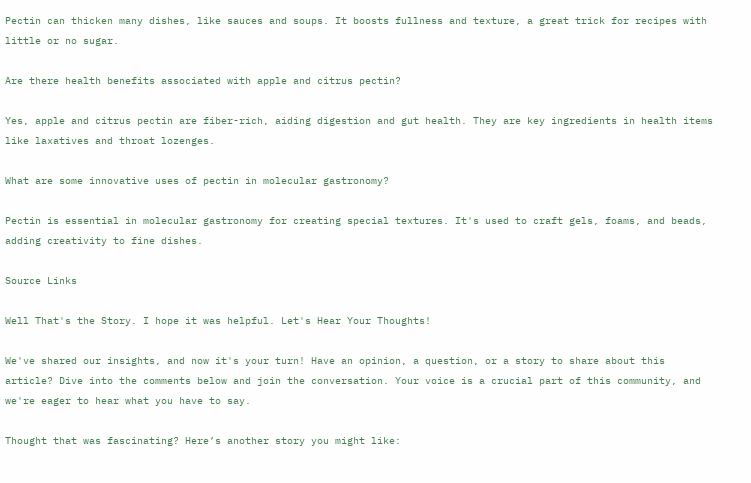Pectin can thicken many dishes, like sauces and soups. It boosts fullness and texture, a great trick for recipes with little or no sugar.

Are there health benefits associated with apple and citrus pectin?

Yes, apple and citrus pectin are fiber-rich, aiding digestion and gut health. They are key ingredients in health items like laxatives and throat lozenges.

What are some innovative uses of pectin in molecular gastronomy?

Pectin is essential in molecular gastronomy for creating special textures. It's used to craft gels, foams, and beads, adding creativity to fine dishes.

Source Links

Well That's the Story. I hope it was helpful. Let's Hear Your Thoughts!

We've shared our insights, and now it's your turn! Have an opinion, a question, or a story to share about this article? Dive into the comments below and join the conversation. Your voice is a crucial part of this community, and we're eager to hear what you have to say.

Thought that was fascinating? Here’s another story you might like: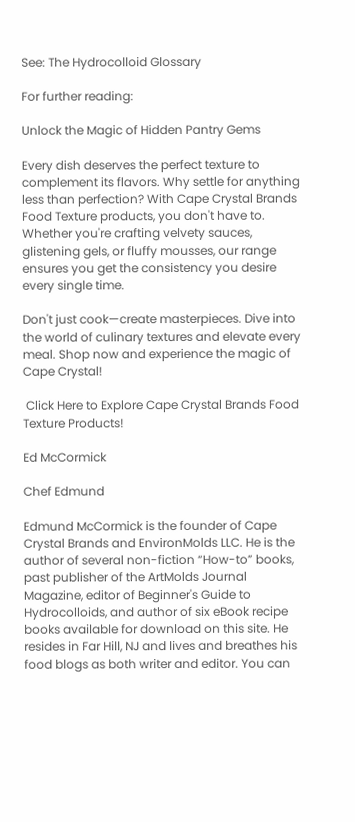See: The Hydrocolloid Glossary

For further reading:

Unlock the Magic of Hidden Pantry Gems

Every dish deserves the perfect texture to complement its flavors. Why settle for anything less than perfection? With Cape Crystal Brands Food Texture products, you don't have to. Whether you're crafting velvety sauces, glistening gels, or fluffy mousses, our range ensures you get the consistency you desire every single time.

Don't just cook—create masterpieces. Dive into the world of culinary textures and elevate every meal. Shop now and experience the magic of Cape Crystal!

 Click Here to Explore Cape Crystal Brands Food Texture Products!

Ed McCormick

Chef Edmund

Edmund McCormick is the founder of Cape Crystal Brands and EnvironMolds LLC. He is the author of several non-fiction “How-to” books, past publisher of the ArtMolds Journal Magazine, editor of Beginner's Guide to Hydrocolloids, and author of six eBook recipe books available for download on this site. He resides in Far Hill, NJ and lives and breathes his food blogs as both writer and editor. You can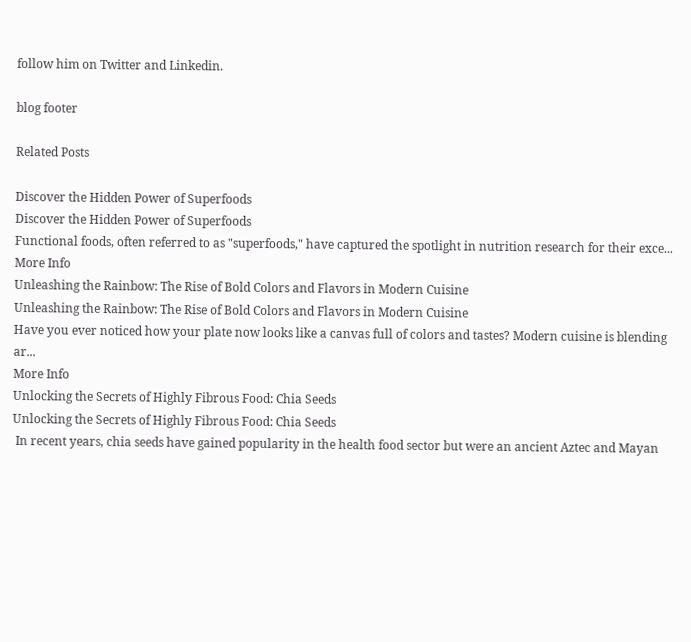follow him on Twitter and Linkedin.

blog footer

Related Posts

Discover the Hidden Power of Superfoods
Discover the Hidden Power of Superfoods
Functional foods, often referred to as "superfoods," have captured the spotlight in nutrition research for their exce...
More Info
Unleashing the Rainbow: The Rise of Bold Colors and Flavors in Modern Cuisine
Unleashing the Rainbow: The Rise of Bold Colors and Flavors in Modern Cuisine
Have you ever noticed how your plate now looks like a canvas full of colors and tastes? Modern cuisine is blending ar...
More Info
Unlocking the Secrets of Highly Fibrous Food: Chia Seeds
Unlocking the Secrets of Highly Fibrous Food: Chia Seeds
 In recent years, chia seeds have gained popularity in the health food sector but were an ancient Aztec and Mayan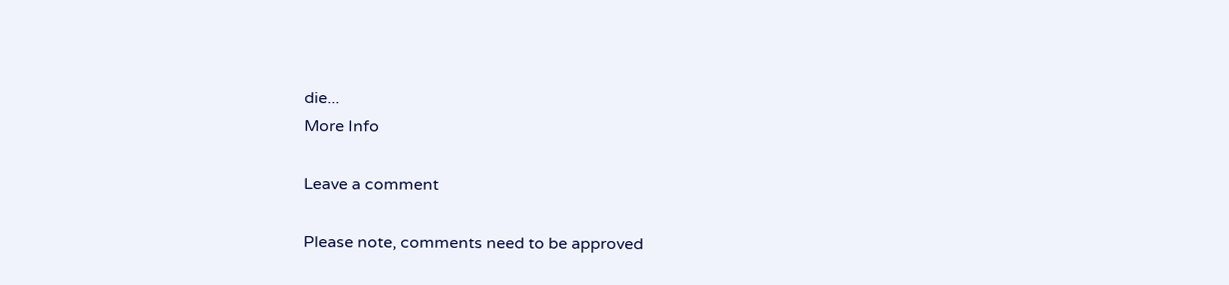die...
More Info

Leave a comment

Please note, comments need to be approved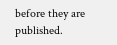before they are published.